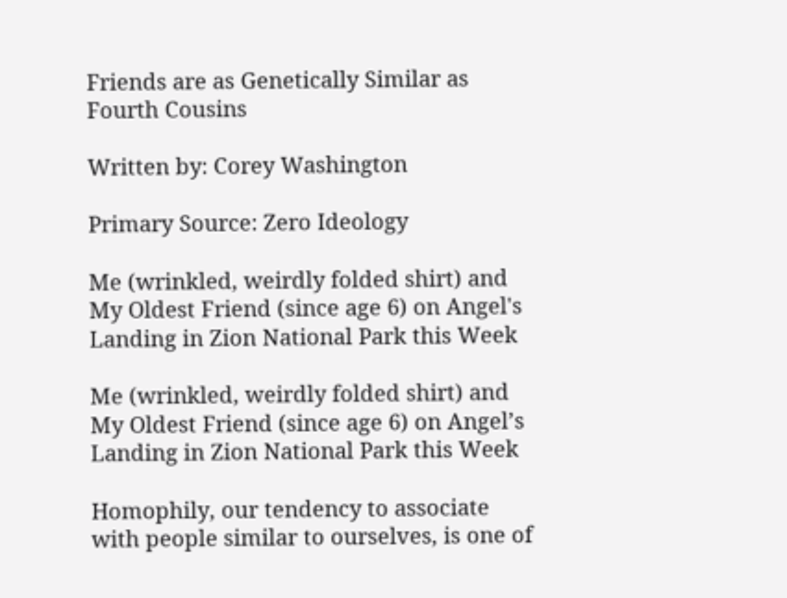Friends are as Genetically Similar as Fourth Cousins

Written by: Corey Washington

Primary Source: Zero Ideology

Me (wrinkled, weirdly folded shirt) and My Oldest Friend (since age 6) on Angel's Landing in Zion National Park this Week

Me (wrinkled, weirdly folded shirt) and My Oldest Friend (since age 6) on Angel’s Landing in Zion National Park this Week

Homophily, our tendency to associate with people similar to ourselves, is one of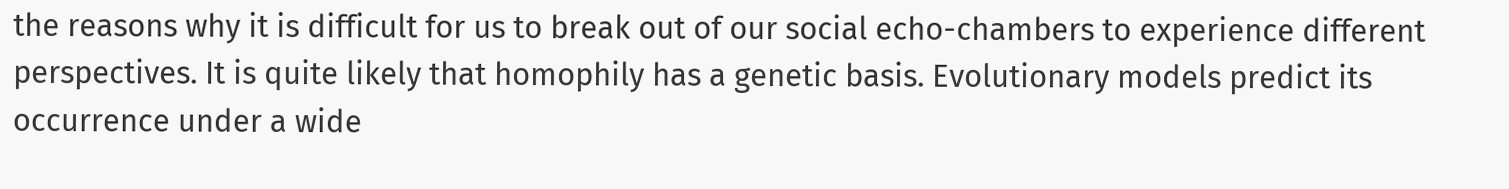the reasons why it is difficult for us to break out of our social echo-chambers to experience different perspectives. It is quite likely that homophily has a genetic basis. Evolutionary models predict its occurrence under a wide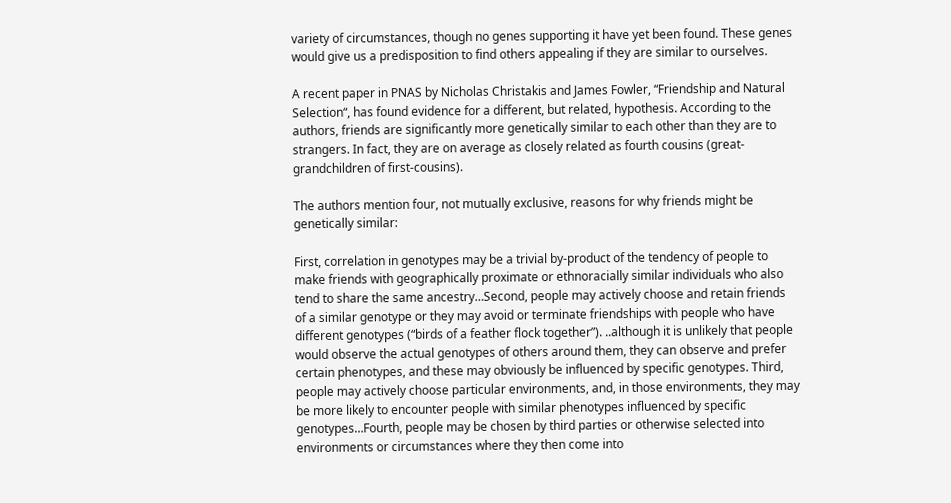variety of circumstances, though no genes supporting it have yet been found. These genes would give us a predisposition to find others appealing if they are similar to ourselves.

A recent paper in PNAS by Nicholas Christakis and James Fowler, “Friendship and Natural Selection“, has found evidence for a different, but related, hypothesis. According to the authors, friends are significantly more genetically similar to each other than they are to strangers. In fact, they are on average as closely related as fourth cousins (great-grandchildren of first-cousins).

The authors mention four, not mutually exclusive, reasons for why friends might be genetically similar:

First, correlation in genotypes may be a trivial by-product of the tendency of people to make friends with geographically proximate or ethnoracially similar individuals who also tend to share the same ancestry…Second, people may actively choose and retain friends of a similar genotype or they may avoid or terminate friendships with people who have different genotypes (“birds of a feather flock together”). ..although it is unlikely that people would observe the actual genotypes of others around them, they can observe and prefer certain phenotypes, and these may obviously be influenced by specific genotypes. Third, people may actively choose particular environments, and, in those environments, they may be more likely to encounter people with similar phenotypes influenced by specific genotypes…Fourth, people may be chosen by third parties or otherwise selected into environments or circumstances where they then come into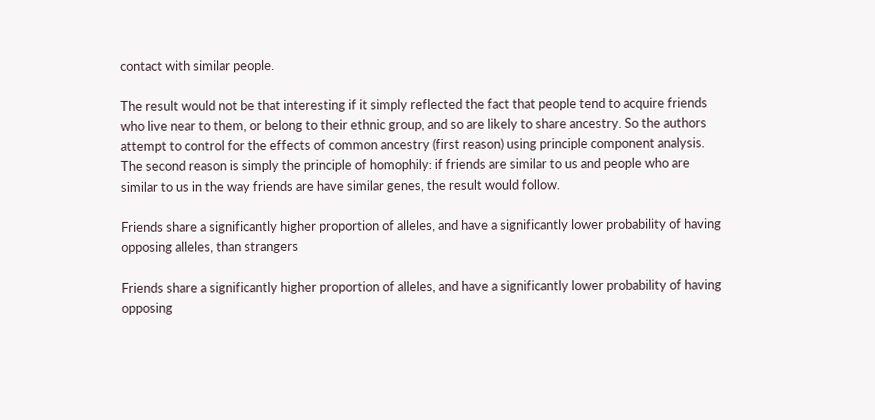contact with similar people.

The result would not be that interesting if it simply reflected the fact that people tend to acquire friends who live near to them, or belong to their ethnic group, and so are likely to share ancestry. So the authors attempt to control for the effects of common ancestry (first reason) using principle component analysis. The second reason is simply the principle of homophily: if friends are similar to us and people who are similar to us in the way friends are have similar genes, the result would follow.

Friends share a significantly higher proportion of alleles, and have a significantly lower probability of having opposing alleles, than strangers

Friends share a significantly higher proportion of alleles, and have a significantly lower probability of having opposing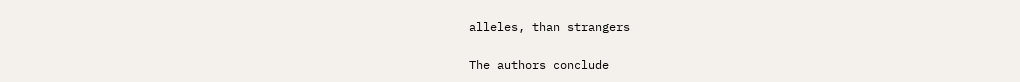alleles, than strangers

The authors conclude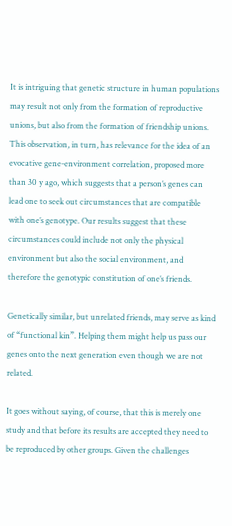It is intriguing that genetic structure in human populations may result not only from the formation of reproductive unions, but also from the formation of friendship unions. This observation, in turn, has relevance for the idea of an evocative gene-environment correlation, proposed more than 30 y ago, which suggests that a person’s genes can lead one to seek out circumstances that are compatible with one’s genotype. Our results suggest that these circumstances could include not only the physical environment but also the social environment, and therefore the genotypic constitution of one’s friends.

Genetically similar, but unrelated friends, may serve as kind of “functional kin”. Helping them might help us pass our genes onto the next generation even though we are not related.

It goes without saying, of course, that this is merely one study and that before its results are accepted they need to be reproduced by other groups. Given the challenges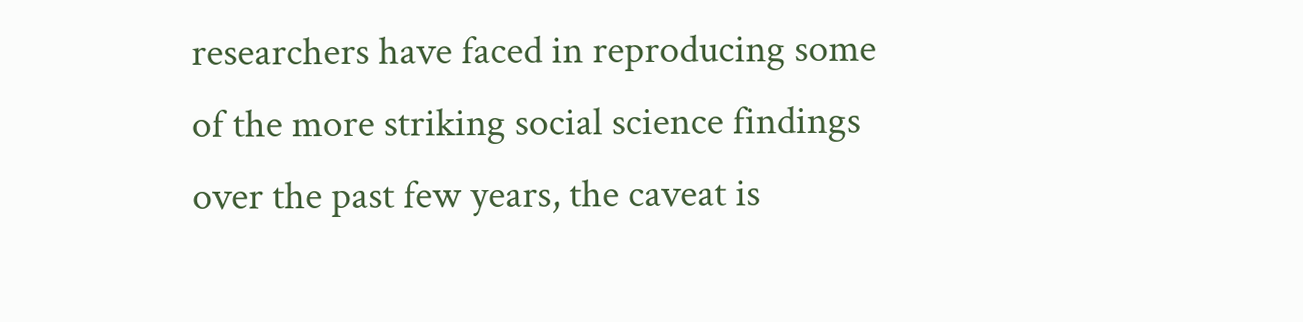researchers have faced in reproducing some of the more striking social science findings over the past few years, the caveat is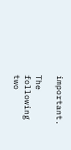important.

The following two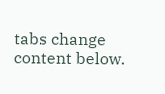tabs change content below.